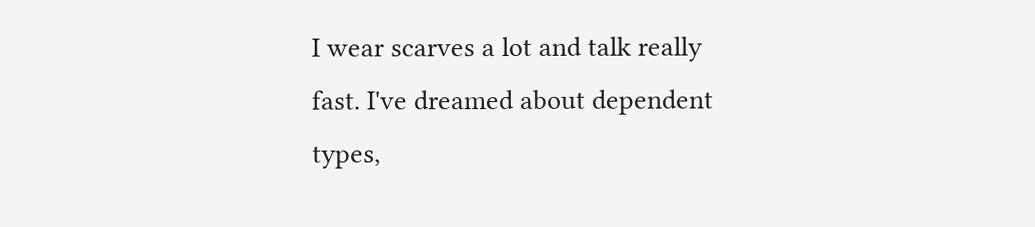I wear scarves a lot and talk really fast. I've dreamed about dependent types,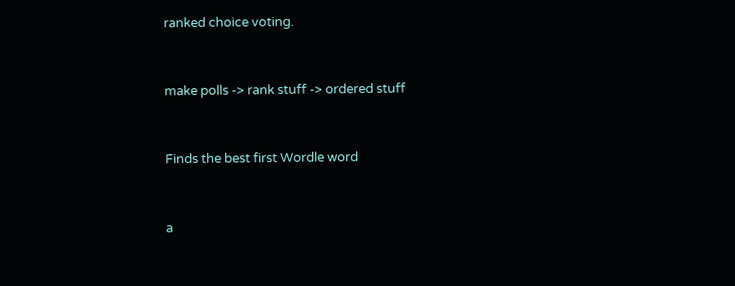ranked choice voting.


make polls -> rank stuff -> ordered stuff


Finds the best first Wordle word


a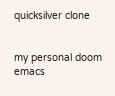quicksilver clone


my personal doom emacs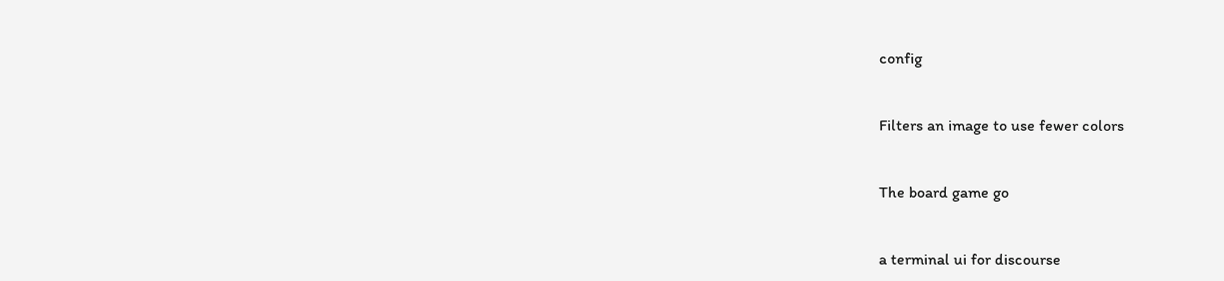config


Filters an image to use fewer colors


The board game go


a terminal ui for discourse